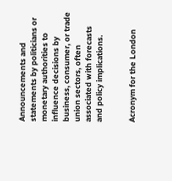Announcements and statements by politicians or monetary authorities to influence decisions by business, consumer, or trade union sectors, often associated with forecasts and policy implications.


Acronym for the London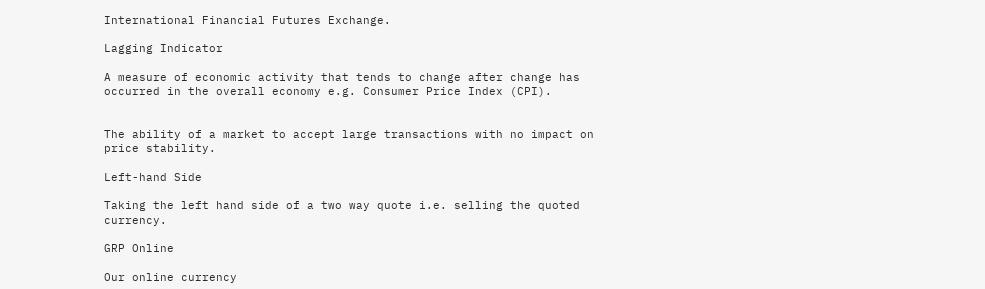International Financial Futures Exchange.

Lagging Indicator

A measure of economic activity that tends to change after change has occurred in the overall economy e.g. Consumer Price Index (CPI).


The ability of a market to accept large transactions with no impact on price stability.

Left-hand Side

Taking the left hand side of a two way quote i.e. selling the quoted currency.

GRP Online

Our online currency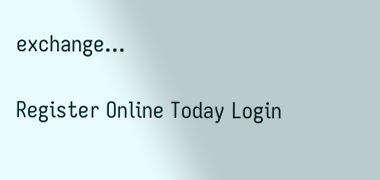exchange...

Register Online Today Login